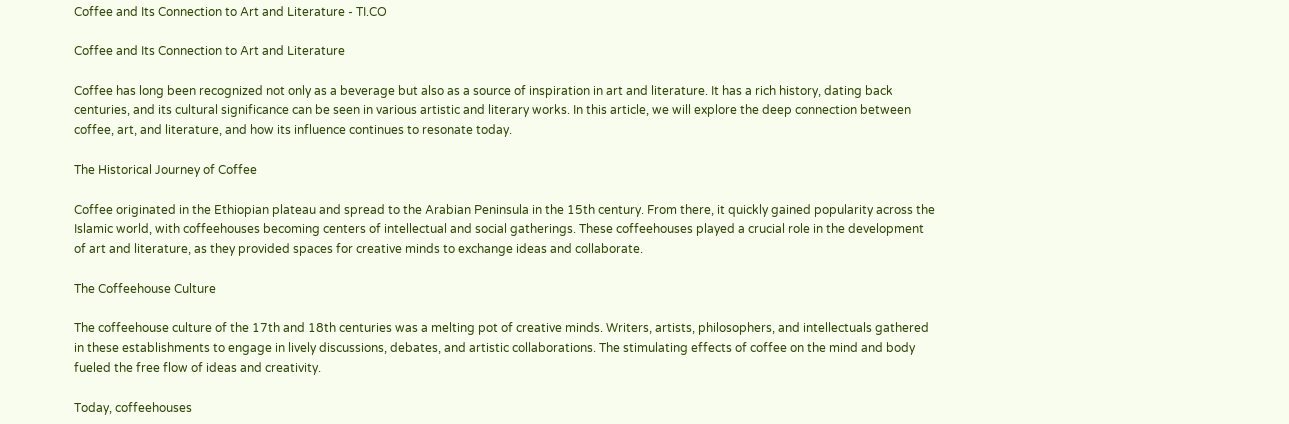Coffee and Its Connection to Art and Literature - TI.CO

Coffee and Its Connection to Art and Literature

Coffee has long been recognized not only as a beverage but also as a source of inspiration in art and literature. It has a rich history, dating back centuries, and its cultural significance can be seen in various artistic and literary works. In this article, we will explore the deep connection between coffee, art, and literature, and how its influence continues to resonate today.

The Historical Journey of Coffee

Coffee originated in the Ethiopian plateau and spread to the Arabian Peninsula in the 15th century. From there, it quickly gained popularity across the Islamic world, with coffeehouses becoming centers of intellectual and social gatherings. These coffeehouses played a crucial role in the development of art and literature, as they provided spaces for creative minds to exchange ideas and collaborate.

The Coffeehouse Culture

The coffeehouse culture of the 17th and 18th centuries was a melting pot of creative minds. Writers, artists, philosophers, and intellectuals gathered in these establishments to engage in lively discussions, debates, and artistic collaborations. The stimulating effects of coffee on the mind and body fueled the free flow of ideas and creativity.

Today, coffeehouses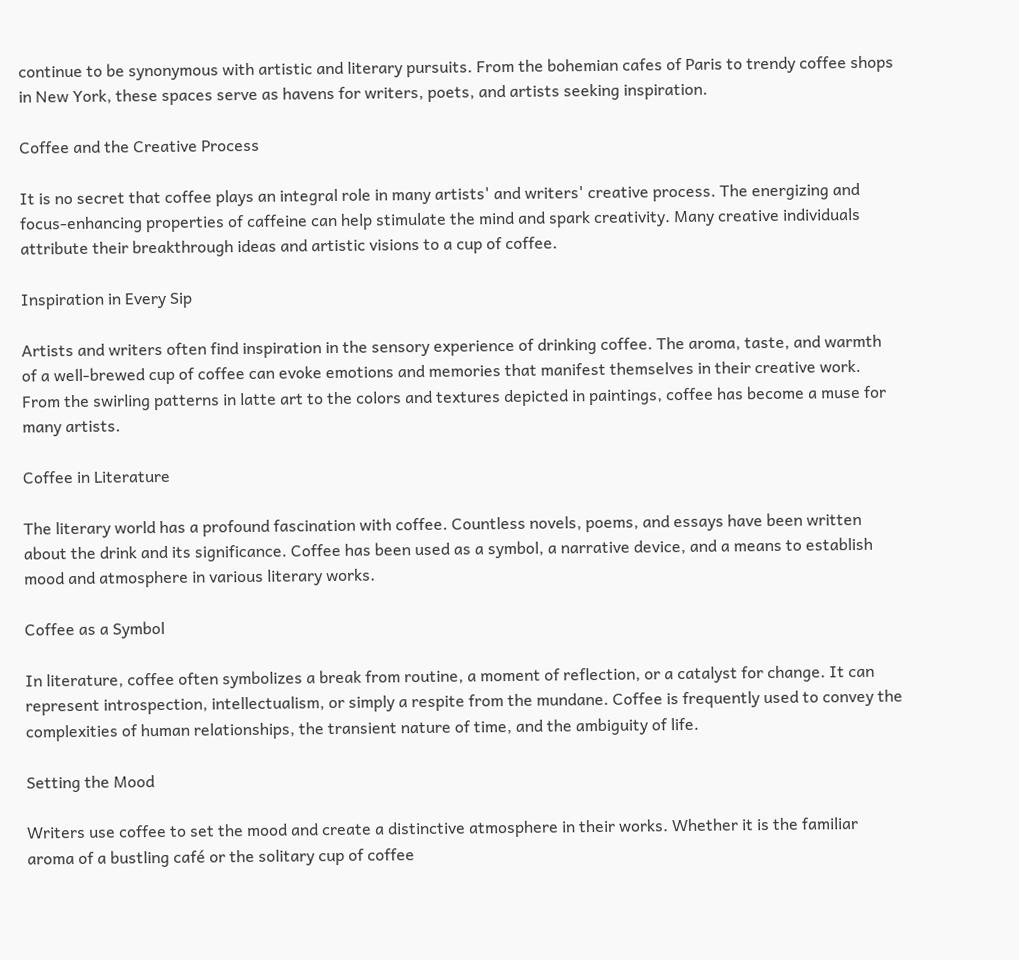continue to be synonymous with artistic and literary pursuits. From the bohemian cafes of Paris to trendy coffee shops in New York, these spaces serve as havens for writers, poets, and artists seeking inspiration.

Coffee and the Creative Process

It is no secret that coffee plays an integral role in many artists' and writers' creative process. The energizing and focus-enhancing properties of caffeine can help stimulate the mind and spark creativity. Many creative individuals attribute their breakthrough ideas and artistic visions to a cup of coffee.

Inspiration in Every Sip

Artists and writers often find inspiration in the sensory experience of drinking coffee. The aroma, taste, and warmth of a well-brewed cup of coffee can evoke emotions and memories that manifest themselves in their creative work. From the swirling patterns in latte art to the colors and textures depicted in paintings, coffee has become a muse for many artists.

Coffee in Literature

The literary world has a profound fascination with coffee. Countless novels, poems, and essays have been written about the drink and its significance. Coffee has been used as a symbol, a narrative device, and a means to establish mood and atmosphere in various literary works.

Coffee as a Symbol

In literature, coffee often symbolizes a break from routine, a moment of reflection, or a catalyst for change. It can represent introspection, intellectualism, or simply a respite from the mundane. Coffee is frequently used to convey the complexities of human relationships, the transient nature of time, and the ambiguity of life.

Setting the Mood

Writers use coffee to set the mood and create a distinctive atmosphere in their works. Whether it is the familiar aroma of a bustling café or the solitary cup of coffee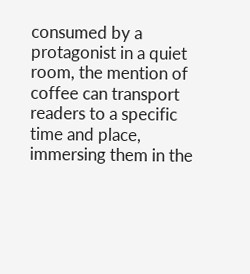consumed by a protagonist in a quiet room, the mention of coffee can transport readers to a specific time and place, immersing them in the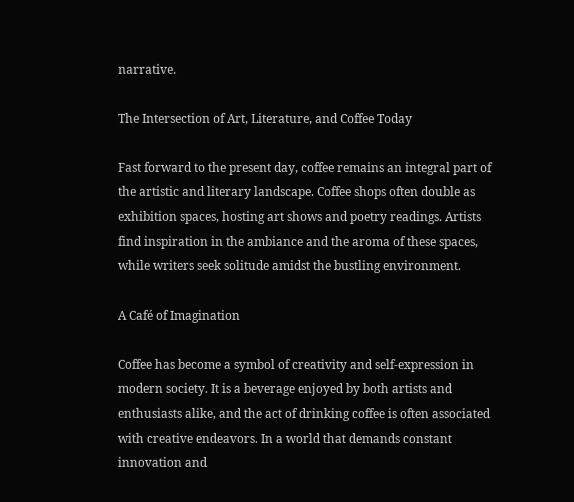narrative.

The Intersection of Art, Literature, and Coffee Today

Fast forward to the present day, coffee remains an integral part of the artistic and literary landscape. Coffee shops often double as exhibition spaces, hosting art shows and poetry readings. Artists find inspiration in the ambiance and the aroma of these spaces, while writers seek solitude amidst the bustling environment.

A Café of Imagination

Coffee has become a symbol of creativity and self-expression in modern society. It is a beverage enjoyed by both artists and enthusiasts alike, and the act of drinking coffee is often associated with creative endeavors. In a world that demands constant innovation and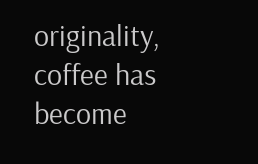originality, coffee has become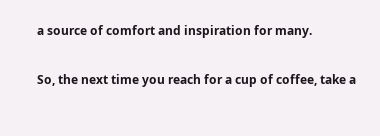a source of comfort and inspiration for many.

So, the next time you reach for a cup of coffee, take a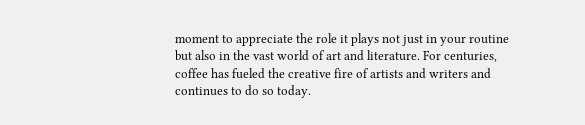moment to appreciate the role it plays not just in your routine but also in the vast world of art and literature. For centuries, coffee has fueled the creative fire of artists and writers and continues to do so today.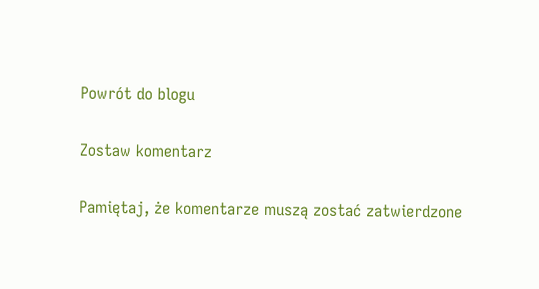Powrót do blogu

Zostaw komentarz

Pamiętaj, że komentarze muszą zostać zatwierdzone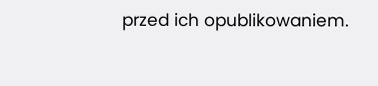przed ich opublikowaniem.